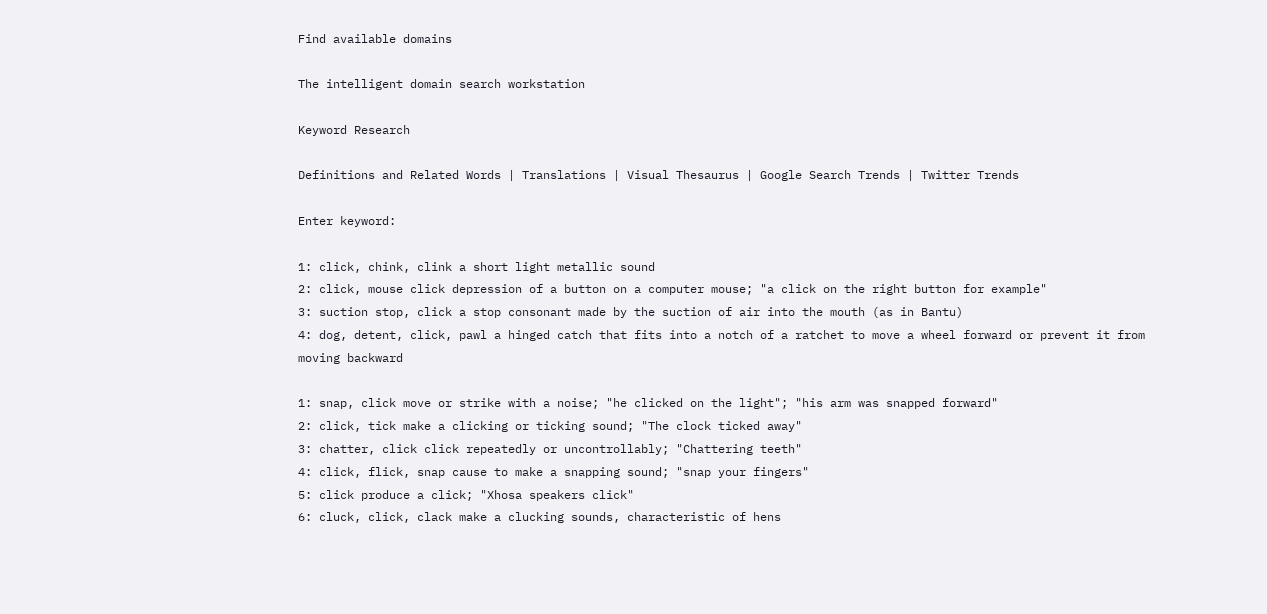Find available domains

The intelligent domain search workstation

Keyword Research

Definitions and Related Words | Translations | Visual Thesaurus | Google Search Trends | Twitter Trends

Enter keyword:

1: click, chink, clink a short light metallic sound
2: click, mouse click depression of a button on a computer mouse; "a click on the right button for example"
3: suction stop, click a stop consonant made by the suction of air into the mouth (as in Bantu)
4: dog, detent, click, pawl a hinged catch that fits into a notch of a ratchet to move a wheel forward or prevent it from moving backward

1: snap, click move or strike with a noise; "he clicked on the light"; "his arm was snapped forward"
2: click, tick make a clicking or ticking sound; "The clock ticked away"
3: chatter, click click repeatedly or uncontrollably; "Chattering teeth"
4: click, flick, snap cause to make a snapping sound; "snap your fingers"
5: click produce a click; "Xhosa speakers click"
6: cluck, click, clack make a clucking sounds, characteristic of hens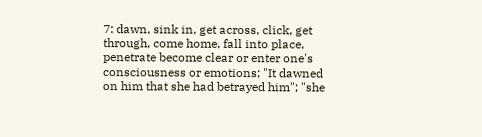7: dawn, sink in, get across, click, get through, come home, fall into place, penetrate become clear or enter one's consciousness or emotions; "It dawned on him that she had betrayed him"; "she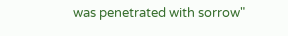was penetrated with sorrow"